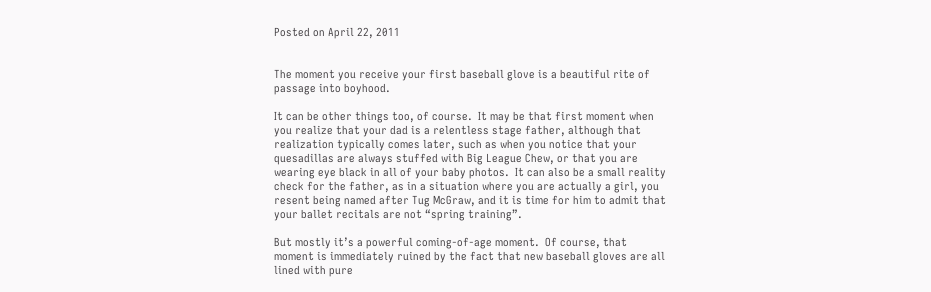Posted on April 22, 2011


The moment you receive your first baseball glove is a beautiful rite of passage into boyhood.

It can be other things too, of course.  It may be that first moment when you realize that your dad is a relentless stage father, although that realization typically comes later, such as when you notice that your quesadillas are always stuffed with Big League Chew, or that you are wearing eye black in all of your baby photos.  It can also be a small reality check for the father, as in a situation where you are actually a girl, you resent being named after Tug McGraw, and it is time for him to admit that your ballet recitals are not “spring training”.

But mostly it’s a powerful coming-of-age moment.  Of course, that moment is immediately ruined by the fact that new baseball gloves are all lined with pure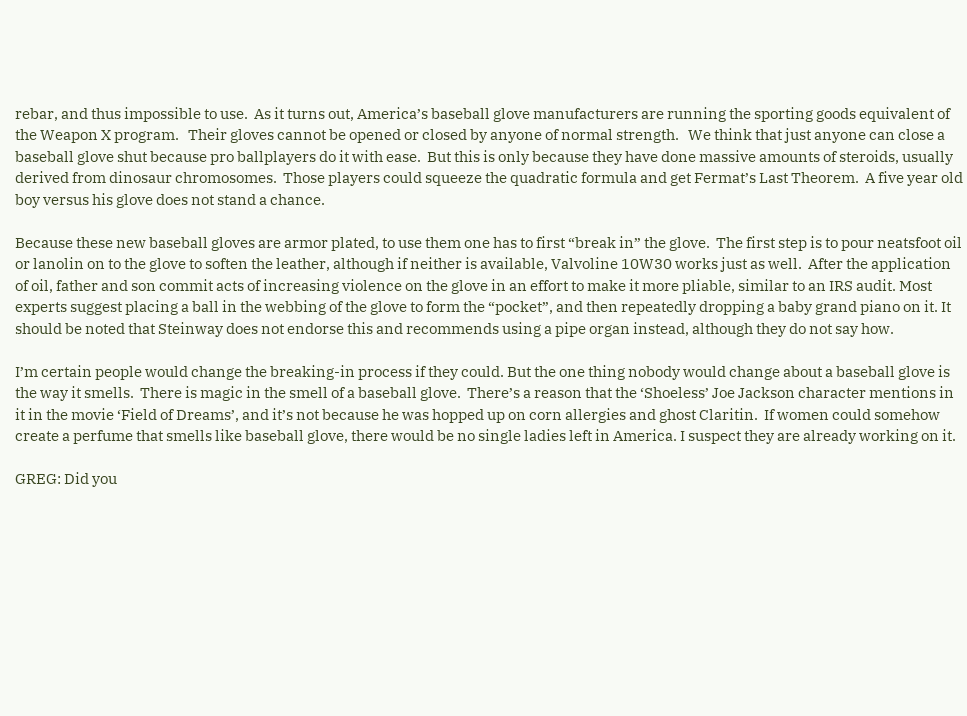rebar, and thus impossible to use.  As it turns out, America’s baseball glove manufacturers are running the sporting goods equivalent of the Weapon X program.   Their gloves cannot be opened or closed by anyone of normal strength.   We think that just anyone can close a baseball glove shut because pro ballplayers do it with ease.  But this is only because they have done massive amounts of steroids, usually derived from dinosaur chromosomes.  Those players could squeeze the quadratic formula and get Fermat’s Last Theorem.  A five year old boy versus his glove does not stand a chance.

Because these new baseball gloves are armor plated, to use them one has to first “break in” the glove.  The first step is to pour neatsfoot oil or lanolin on to the glove to soften the leather, although if neither is available, Valvoline 10W30 works just as well.  After the application of oil, father and son commit acts of increasing violence on the glove in an effort to make it more pliable, similar to an IRS audit. Most experts suggest placing a ball in the webbing of the glove to form the “pocket”, and then repeatedly dropping a baby grand piano on it. It should be noted that Steinway does not endorse this and recommends using a pipe organ instead, although they do not say how.

I’m certain people would change the breaking-in process if they could. But the one thing nobody would change about a baseball glove is the way it smells.  There is magic in the smell of a baseball glove.  There’s a reason that the ‘Shoeless’ Joe Jackson character mentions in it in the movie ‘Field of Dreams’, and it’s not because he was hopped up on corn allergies and ghost Claritin.  If women could somehow create a perfume that smells like baseball glove, there would be no single ladies left in America. I suspect they are already working on it.

GREG: Did you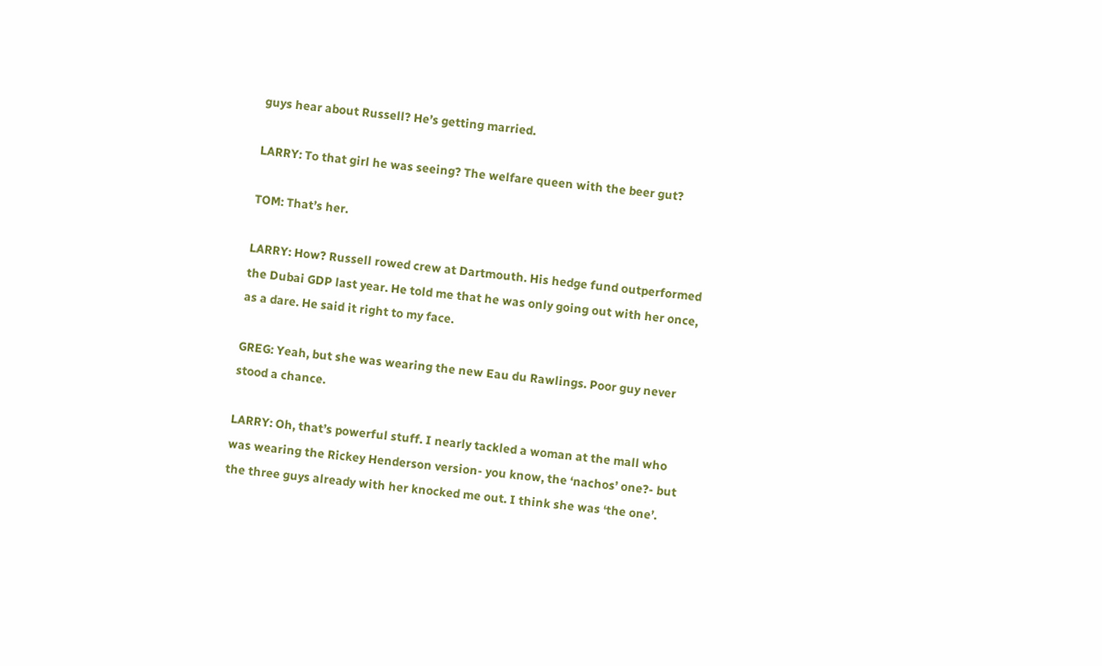guys hear about Russell? He’s getting married.

LARRY: To that girl he was seeing? The welfare queen with the beer gut?

TOM: That’s her.

LARRY: How? Russell rowed crew at Dartmouth. His hedge fund outperformed the Dubai GDP last year. He told me that he was only going out with her once, as a dare. He said it right to my face.

GREG: Yeah, but she was wearing the new Eau du Rawlings. Poor guy never stood a chance.

LARRY: Oh, that’s powerful stuff. I nearly tackled a woman at the mall who was wearing the Rickey Henderson version- you know, the ‘nachos’ one?- but the three guys already with her knocked me out. I think she was ‘the one’.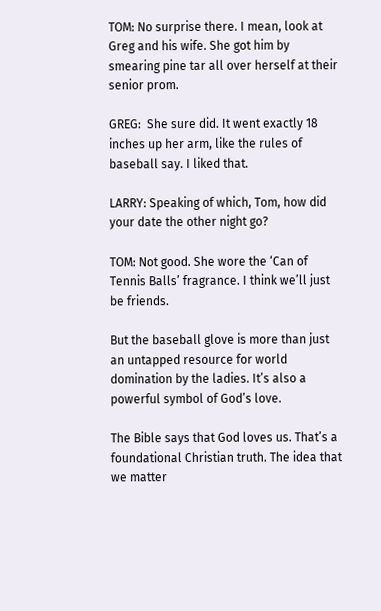TOM: No surprise there. I mean, look at Greg and his wife. She got him by smearing pine tar all over herself at their senior prom.

GREG:  She sure did. It went exactly 18 inches up her arm, like the rules of baseball say. I liked that.

LARRY: Speaking of which, Tom, how did your date the other night go?

TOM: Not good. She wore the ‘Can of Tennis Balls’ fragrance. I think we’ll just be friends.

But the baseball glove is more than just an untapped resource for world domination by the ladies. It’s also a powerful symbol of God’s love.

The Bible says that God loves us. That’s a foundational Christian truth. The idea that we matter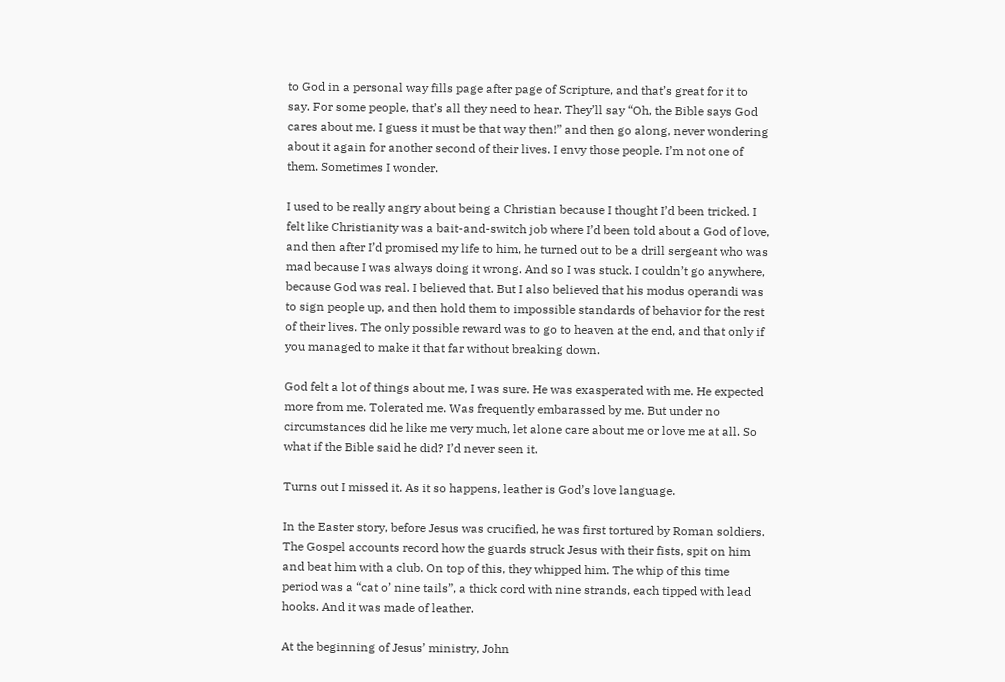to God in a personal way fills page after page of Scripture, and that’s great for it to say. For some people, that’s all they need to hear. They’ll say “Oh, the Bible says God cares about me. I guess it must be that way then!” and then go along, never wondering about it again for another second of their lives. I envy those people. I’m not one of them. Sometimes I wonder.

I used to be really angry about being a Christian because I thought I’d been tricked. I felt like Christianity was a bait-and-switch job where I’d been told about a God of love, and then after I’d promised my life to him, he turned out to be a drill sergeant who was mad because I was always doing it wrong. And so I was stuck. I couldn’t go anywhere, because God was real. I believed that. But I also believed that his modus operandi was to sign people up, and then hold them to impossible standards of behavior for the rest of their lives. The only possible reward was to go to heaven at the end, and that only if you managed to make it that far without breaking down.

God felt a lot of things about me, I was sure. He was exasperated with me. He expected more from me. Tolerated me. Was frequently embarassed by me. But under no circumstances did he like me very much, let alone care about me or love me at all. So what if the Bible said he did? I’d never seen it.

Turns out I missed it. As it so happens, leather is God’s love language.

In the Easter story, before Jesus was crucified, he was first tortured by Roman soldiers. The Gospel accounts record how the guards struck Jesus with their fists, spit on him and beat him with a club. On top of this, they whipped him. The whip of this time period was a “cat o’ nine tails”, a thick cord with nine strands, each tipped with lead hooks. And it was made of leather.

At the beginning of Jesus’ ministry, John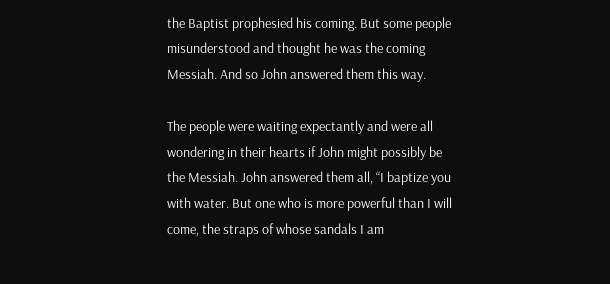the Baptist prophesied his coming. But some people misunderstood and thought he was the coming Messiah. And so John answered them this way.

The people were waiting expectantly and were all wondering in their hearts if John might possibly be the Messiah. John answered them all, “I baptize you with water. But one who is more powerful than I will come, the straps of whose sandals I am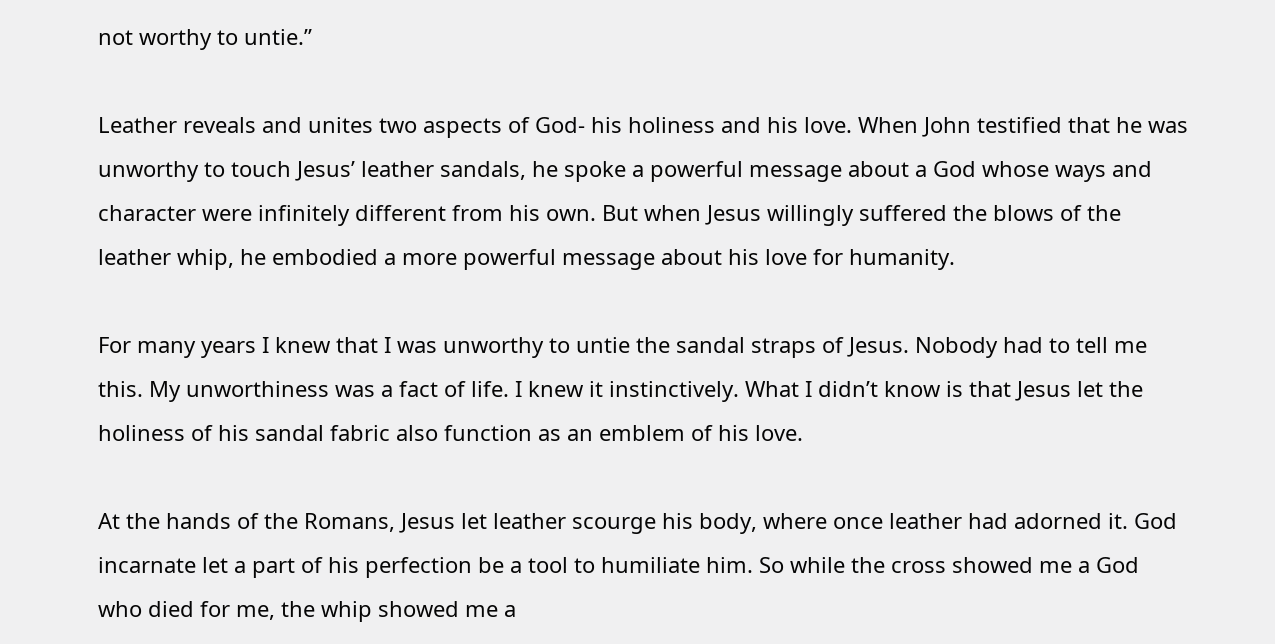not worthy to untie.”

Leather reveals and unites two aspects of God- his holiness and his love. When John testified that he was unworthy to touch Jesus’ leather sandals, he spoke a powerful message about a God whose ways and character were infinitely different from his own. But when Jesus willingly suffered the blows of the leather whip, he embodied a more powerful message about his love for humanity.

For many years I knew that I was unworthy to untie the sandal straps of Jesus. Nobody had to tell me this. My unworthiness was a fact of life. I knew it instinctively. What I didn’t know is that Jesus let the holiness of his sandal fabric also function as an emblem of his love.

At the hands of the Romans, Jesus let leather scourge his body, where once leather had adorned it. God incarnate let a part of his perfection be a tool to humiliate him. So while the cross showed me a God who died for me, the whip showed me a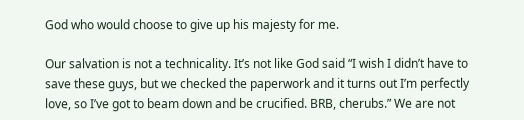God who would choose to give up his majesty for me.

Our salvation is not a technicality. It’s not like God said “I wish I didn’t have to save these guys, but we checked the paperwork and it turns out I’m perfectly love, so I’ve got to beam down and be crucified. BRB, cherubs.” We are not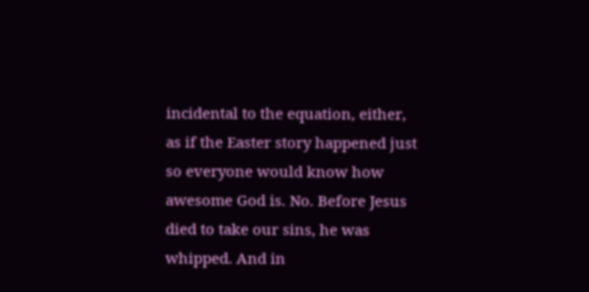incidental to the equation, either, as if the Easter story happened just so everyone would know how awesome God is. No. Before Jesus died to take our sins, he was whipped. And in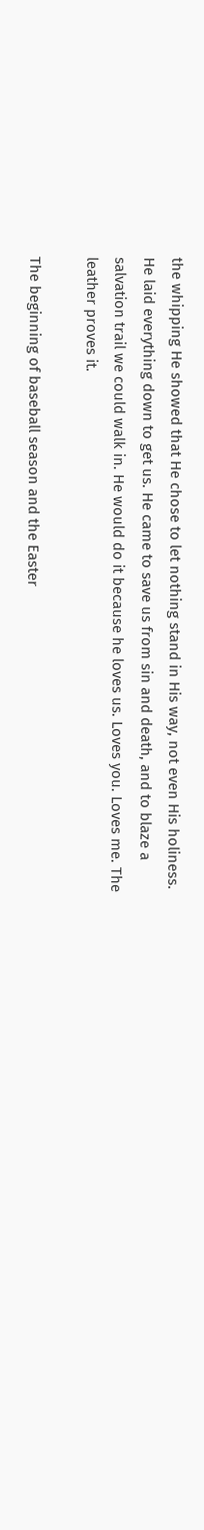the whipping He showed that He chose to let nothing stand in His way, not even His holiness. He laid everything down to get us. He came to save us from sin and death, and to blaze a salvation trail we could walk in. He would do it because he loves us. Loves you. Loves me. The leather proves it.

The beginning of baseball season and the Easter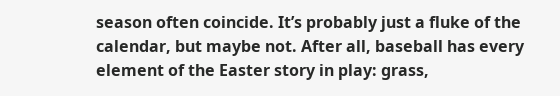season often coincide. It’s probably just a fluke of the calendar, but maybe not. After all, baseball has every element of the Easter story in play: grass,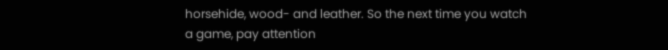horsehide, wood- and leather. So the next time you watch a game, pay attention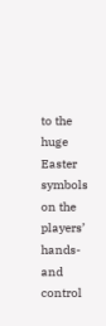to the huge Easter symbols on the players’ hands- and control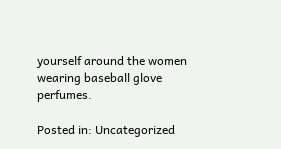yourself around the women wearing baseball glove perfumes.

Posted in: Uncategorized